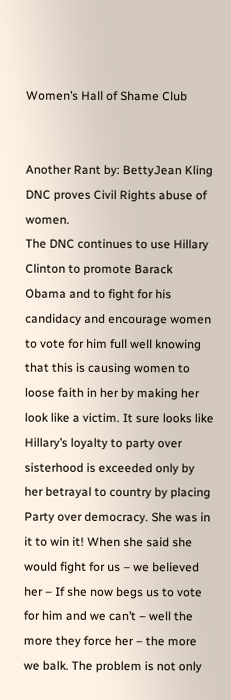Women’s Hall of Shame Club


Another Rant by: BettyJean Kling
DNC proves Civil Rights abuse of women.
The DNC continues to use Hillary Clinton to promote Barack Obama and to fight for his candidacy and encourage women to vote for him full well knowing that this is causing women to loose faith in her by making her look like a victim. It sure looks like Hillary’s loyalty to party over sisterhood is exceeded only by her betrayal to country by placing Party over democracy. She was in it to win it! When she said she would fight for us – we believed her – If she now begs us to vote for him and we can’t – well the more they force her – the more we balk. The problem is not only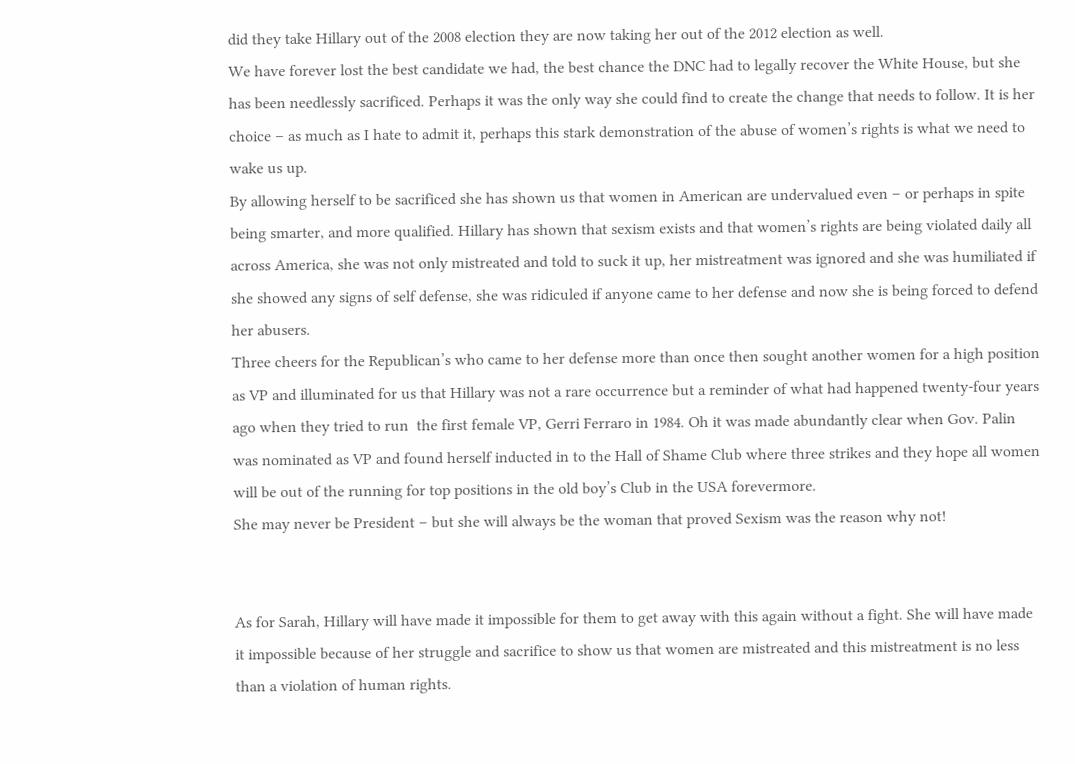did they take Hillary out of the 2008 election they are now taking her out of the 2012 election as well.
We have forever lost the best candidate we had, the best chance the DNC had to legally recover the White House, but she has been needlessly sacrificed. Perhaps it was the only way she could find to create the change that needs to follow. It is her choice – as much as I hate to admit it, perhaps this stark demonstration of the abuse of women’s rights is what we need to wake us up.
By allowing herself to be sacrificed she has shown us that women in American are undervalued even – or perhaps in spite being smarter, and more qualified. Hillary has shown that sexism exists and that women’s rights are being violated daily all across America, she was not only mistreated and told to suck it up, her mistreatment was ignored and she was humiliated if she showed any signs of self defense, she was ridiculed if anyone came to her defense and now she is being forced to defend her abusers.
Three cheers for the Republican’s who came to her defense more than once then sought another women for a high position as VP and illuminated for us that Hillary was not a rare occurrence but a reminder of what had happened twenty-four years ago when they tried to run  the first female VP, Gerri Ferraro in 1984. Oh it was made abundantly clear when Gov. Palin was nominated as VP and found herself inducted in to the Hall of Shame Club where three strikes and they hope all women will be out of the running for top positions in the old boy’s Club in the USA forevermore.
She may never be President – but she will always be the woman that proved Sexism was the reason why not!


As for Sarah, Hillary will have made it impossible for them to get away with this again without a fight. She will have made it impossible because of her struggle and sacrifice to show us that women are mistreated and this mistreatment is no less than a violation of human rights.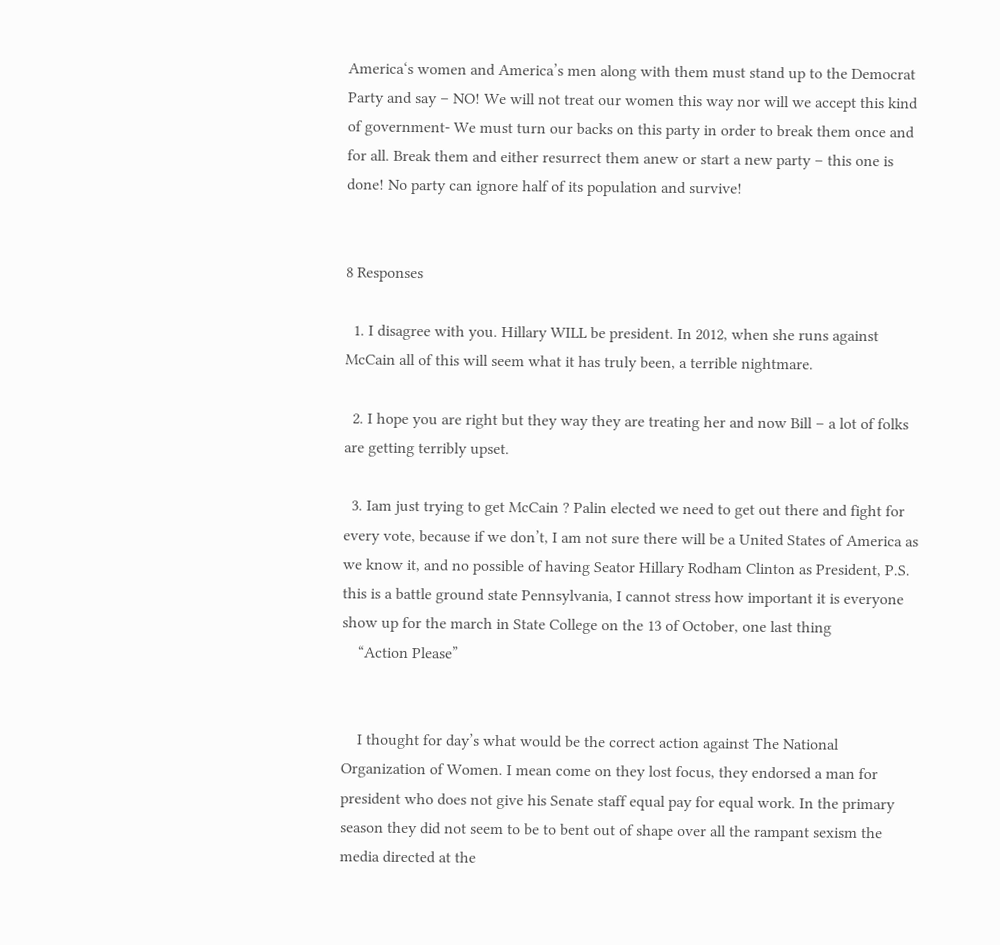America‘s women and America’s men along with them must stand up to the Democrat Party and say – NO! We will not treat our women this way nor will we accept this kind of government- We must turn our backs on this party in order to break them once and for all. Break them and either resurrect them anew or start a new party – this one is done! No party can ignore half of its population and survive!


8 Responses

  1. I disagree with you. Hillary WILL be president. In 2012, when she runs against McCain all of this will seem what it has truly been, a terrible nightmare.

  2. I hope you are right but they way they are treating her and now Bill – a lot of folks are getting terribly upset.

  3. Iam just trying to get McCain ? Palin elected we need to get out there and fight for every vote, because if we don’t, I am not sure there will be a United States of America as we know it, and no possible of having Seator Hillary Rodham Clinton as President, P.S. this is a battle ground state Pennsylvania, I cannot stress how important it is everyone show up for the march in State College on the 13 of October, one last thing
    “Action Please”


    I thought for day’s what would be the correct action against The National Organization of Women. I mean come on they lost focus, they endorsed a man for president who does not give his Senate staff equal pay for equal work. In the primary season they did not seem to be to bent out of shape over all the rampant sexism the media directed at the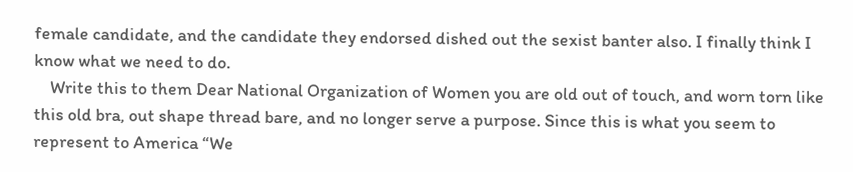female candidate, and the candidate they endorsed dished out the sexist banter also. I finally think I know what we need to do.
    Write this to them Dear National Organization of Women you are old out of touch, and worn torn like this old bra, out shape thread bare, and no longer serve a purpose. Since this is what you seem to represent to America “We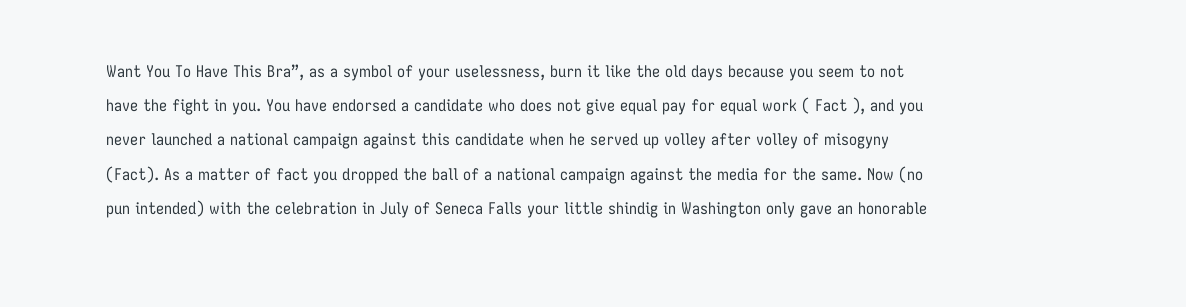Want You To Have This Bra”, as a symbol of your uselessness, burn it like the old days because you seem to not have the fight in you. You have endorsed a candidate who does not give equal pay for equal work ( Fact ), and you never launched a national campaign against this candidate when he served up volley after volley of misogyny (Fact). As a matter of fact you dropped the ball of a national campaign against the media for the same. Now (no pun intended) with the celebration in July of Seneca Falls your little shindig in Washington only gave an honorable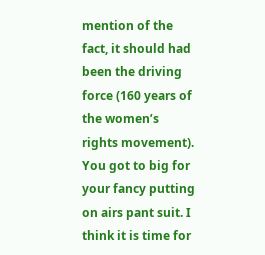mention of the fact, it should had been the driving force (160 years of the women’s rights movement). You got to big for your fancy putting on airs pant suit. I think it is time for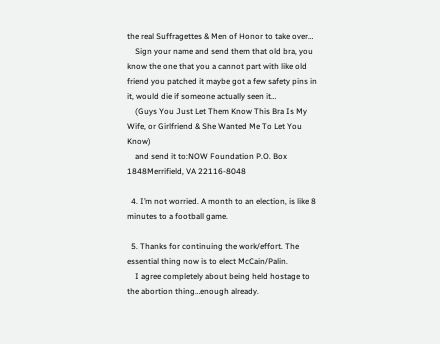the real Suffragettes & Men of Honor to take over…
    Sign your name and send them that old bra, you know the one that you a cannot part with like old friend you patched it maybe got a few safety pins in it, would die if someone actually seen it…
    (Guys You Just Let Them Know This Bra Is My Wife, or Girlfriend & She Wanted Me To Let You Know)
    and send it to:NOW Foundation P.O. Box 1848Merrifield, VA 22116-8048

  4. I’m not worried. A month to an election, is like 8 minutes to a football game.

  5. Thanks for continuing the work/effort. The essential thing now is to elect McCain/Palin.
    I agree completely about being held hostage to the abortion thing…enough already.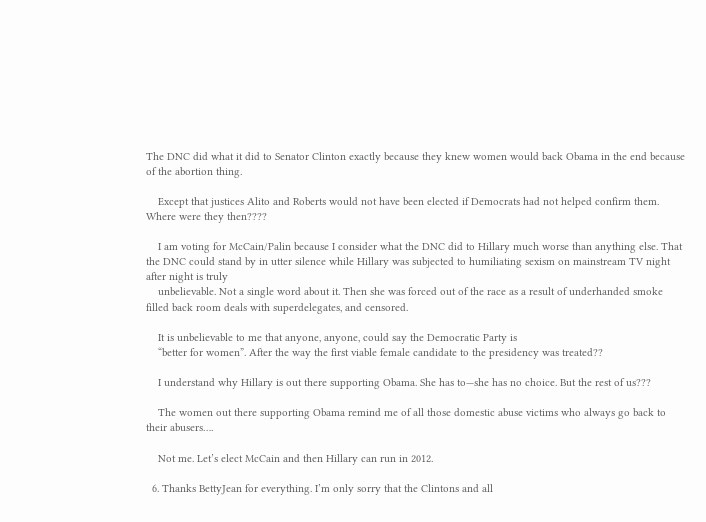The DNC did what it did to Senator Clinton exactly because they knew women would back Obama in the end because of the abortion thing.

    Except that justices Alito and Roberts would not have been elected if Democrats had not helped confirm them. Where were they then????

    I am voting for McCain/Palin because I consider what the DNC did to Hillary much worse than anything else. That the DNC could stand by in utter silence while Hillary was subjected to humiliating sexism on mainstream TV night after night is truly
    unbelievable. Not a single word about it. Then she was forced out of the race as a result of underhanded smoke filled back room deals with superdelegates, and censored.

    It is unbelievable to me that anyone, anyone, could say the Democratic Party is
    “better for women”. After the way the first viable female candidate to the presidency was treated??

    I understand why Hillary is out there supporting Obama. She has to—she has no choice. But the rest of us???

    The women out there supporting Obama remind me of all those domestic abuse victims who always go back to their abusers….

    Not me. Let’s elect McCain and then Hillary can run in 2012.

  6. Thanks BettyJean for everything. I’m only sorry that the Clintons and all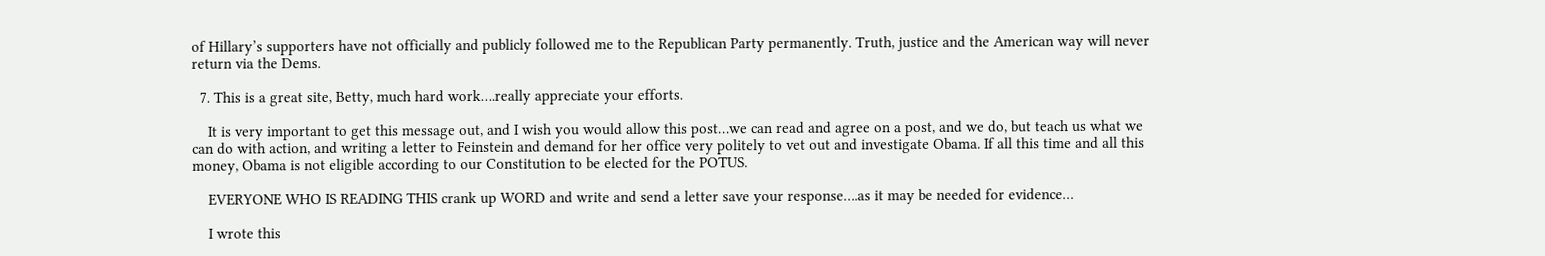of Hillary’s supporters have not officially and publicly followed me to the Republican Party permanently. Truth, justice and the American way will never return via the Dems.

  7. This is a great site, Betty, much hard work….really appreciate your efforts.

    It is very important to get this message out, and I wish you would allow this post…we can read and agree on a post, and we do, but teach us what we can do with action, and writing a letter to Feinstein and demand for her office very politely to vet out and investigate Obama. If all this time and all this money, Obama is not eligible according to our Constitution to be elected for the POTUS.

    EVERYONE WHO IS READING THIS crank up WORD and write and send a letter save your response….as it may be needed for evidence…

    I wrote this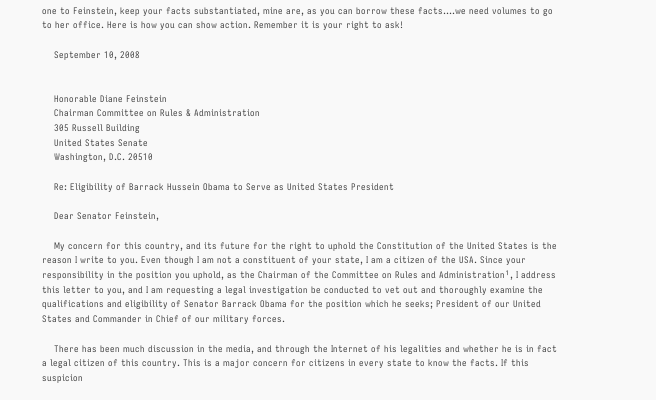one to Feinstein, keep your facts substantiated, mine are, as you can borrow these facts….we need volumes to go to her office. Here is how you can show action. Remember it is your right to ask!

    September 10, 2008


    Honorable Diane Feinstein
    Chairman Committee on Rules & Administration
    305 Russell Building
    United States Senate
    Washington, D.C. 20510

    Re: Eligibility of Barrack Hussein Obama to Serve as United States President

    Dear Senator Feinstein,

    My concern for this country, and its future for the right to uphold the Constitution of the United States is the reason I write to you. Even though I am not a constituent of your state, I am a citizen of the USA. Since your responsibility in the position you uphold, as the Chairman of the Committee on Rules and Administration¹, I address this letter to you, and I am requesting a legal investigation be conducted to vet out and thoroughly examine the qualifications and eligibility of Senator Barrack Obama for the position which he seeks; President of our United States and Commander in Chief of our military forces.

    There has been much discussion in the media, and through the Internet of his legalities and whether he is in fact a legal citizen of this country. This is a major concern for citizens in every state to know the facts. If this suspicion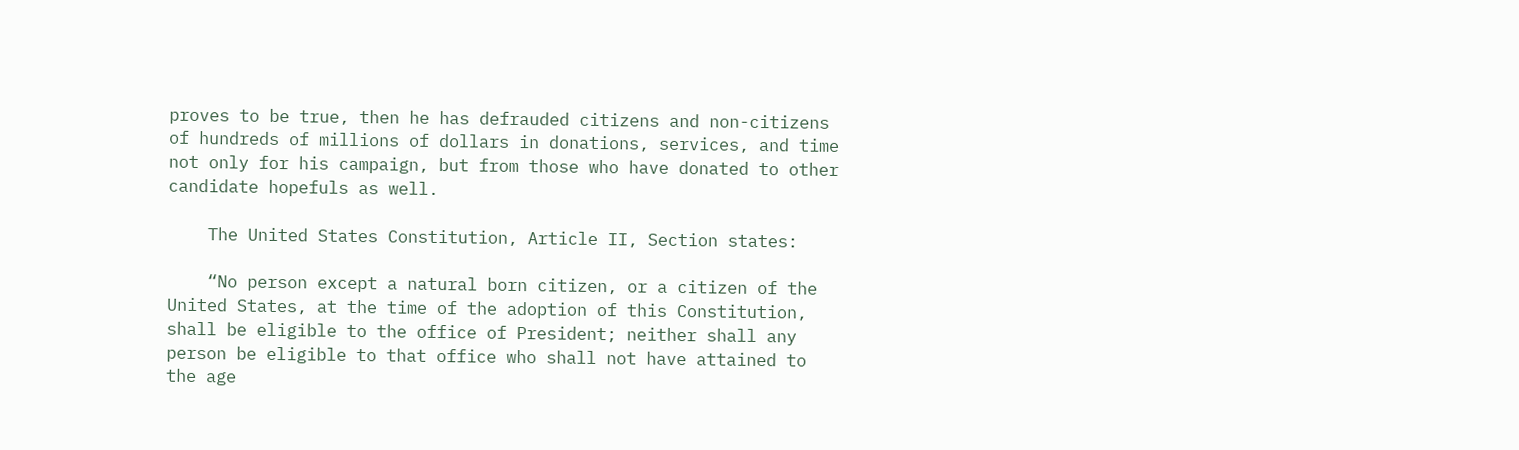proves to be true, then he has defrauded citizens and non-citizens of hundreds of millions of dollars in donations, services, and time not only for his campaign, but from those who have donated to other candidate hopefuls as well.

    The United States Constitution, Article II, Section states:

    “No person except a natural born citizen, or a citizen of the United States, at the time of the adoption of this Constitution, shall be eligible to the office of President; neither shall any person be eligible to that office who shall not have attained to the age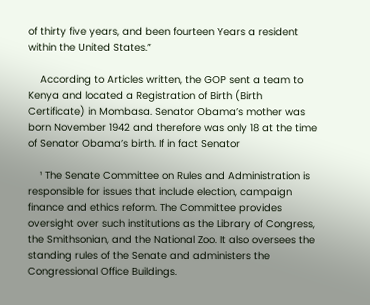of thirty five years, and been fourteen Years a resident within the United States.”

    According to Articles written, the GOP sent a team to Kenya and located a Registration of Birth (Birth Certificate) in Mombasa. Senator Obama’s mother was born November 1942 and therefore was only 18 at the time of Senator Obama’s birth. If in fact Senator

    ¹ The Senate Committee on Rules and Administration is responsible for issues that include election, campaign finance and ethics reform. The Committee provides oversight over such institutions as the Library of Congress, the Smithsonian, and the National Zoo. It also oversees the standing rules of the Senate and administers the Congressional Office Buildings.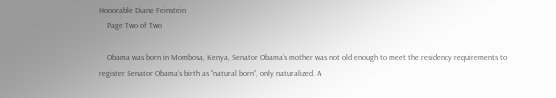Honorable Diane Feinstein
    Page Two of Two

    Obama was born in Mombosa, Kenya, Senator Obama’s mother was not old enough to meet the residency requirements to register Senator Obama’s birth as “natural born”, only naturalized. A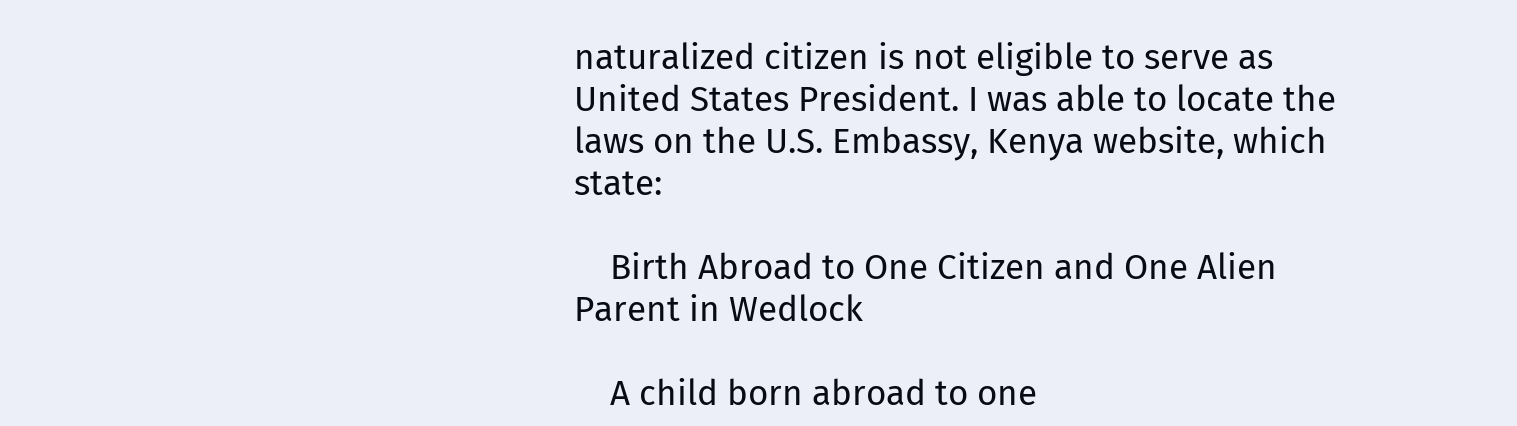naturalized citizen is not eligible to serve as United States President. I was able to locate the laws on the U.S. Embassy, Kenya website, which state:

    Birth Abroad to One Citizen and One Alien Parent in Wedlock

    A child born abroad to one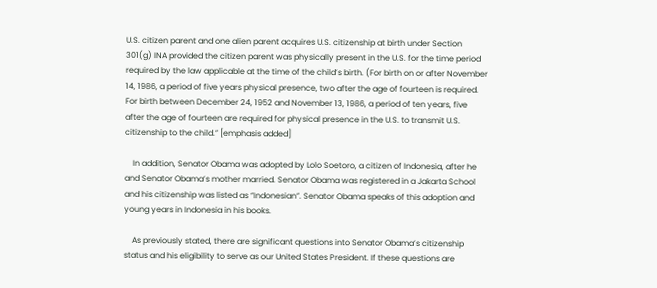U.S. citizen parent and one alien parent acquires U.S. citizenship at birth under Section 301(g) INA provided the citizen parent was physically present in the U.S. for the time period required by the law applicable at the time of the child’s birth. (For birth on or after November 14, 1986, a period of five years physical presence, two after the age of fourteen is required. For birth between December 24, 1952 and November 13, 1986, a period of ten years, five after the age of fourteen are required for physical presence in the U.S. to transmit U.S. citizenship to the child.” [emphasis added]

    In addition, Senator Obama was adopted by Lolo Soetoro, a citizen of Indonesia, after he and Senator Obama’s mother married. Senator Obama was registered in a Jakarta School and his citizenship was listed as “Indonesian”. Senator Obama speaks of this adoption and young years in Indonesia in his books.

    As previously stated, there are significant questions into Senator Obama’s citizenship status and his eligibility to serve as our United States President. If these questions are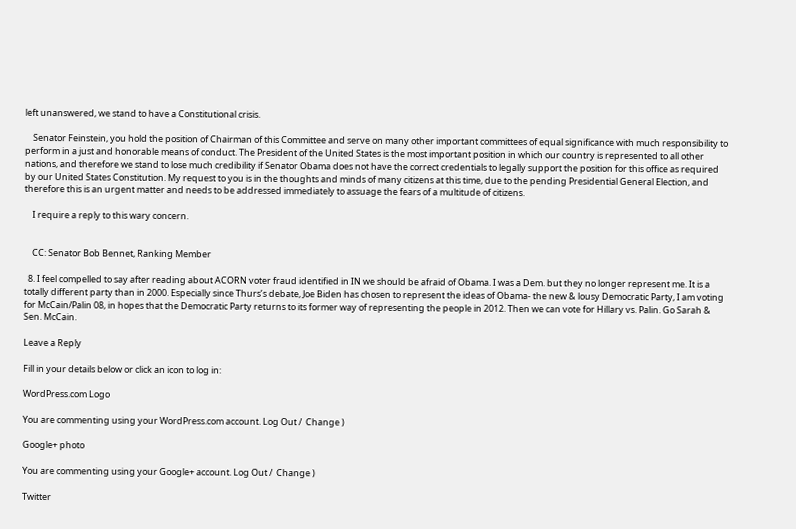left unanswered, we stand to have a Constitutional crisis.

    Senator Feinstein, you hold the position of Chairman of this Committee and serve on many other important committees of equal significance with much responsibility to perform in a just and honorable means of conduct. The President of the United States is the most important position in which our country is represented to all other nations, and therefore we stand to lose much credibility if Senator Obama does not have the correct credentials to legally support the position for this office as required by our United States Constitution. My request to you is in the thoughts and minds of many citizens at this time, due to the pending Presidential General Election, and therefore this is an urgent matter and needs to be addressed immediately to assuage the fears of a multitude of citizens.

    I require a reply to this wary concern.


    CC: Senator Bob Bennet, Ranking Member

  8. I feel compelled to say after reading about ACORN voter fraud identified in IN we should be afraid of Obama. I was a Dem. but they no longer represent me. It is a totally different party than in 2000. Especially since Thurs’s debate, Joe Biden has chosen to represent the ideas of Obama- the new & lousy Democratic Party, I am voting for McCain/Palin 08, in hopes that the Democratic Party returns to its former way of representing the people in 2012. Then we can vote for Hillary vs. Palin. Go Sarah & Sen. McCain.

Leave a Reply

Fill in your details below or click an icon to log in:

WordPress.com Logo

You are commenting using your WordPress.com account. Log Out /  Change )

Google+ photo

You are commenting using your Google+ account. Log Out /  Change )

Twitter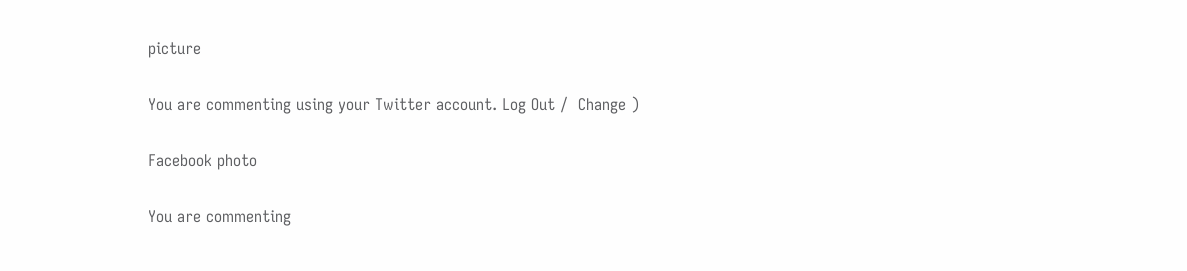picture

You are commenting using your Twitter account. Log Out /  Change )

Facebook photo

You are commenting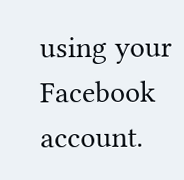using your Facebook account.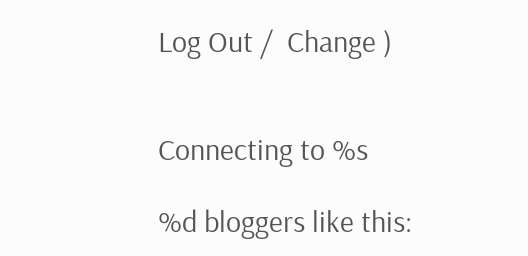Log Out /  Change )


Connecting to %s

%d bloggers like this: